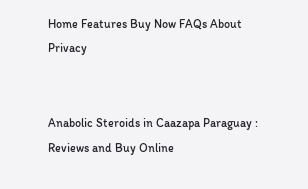Home Features Buy Now FAQs About Privacy


Anabolic Steroids in Caazapa Paraguay : Reviews and Buy Online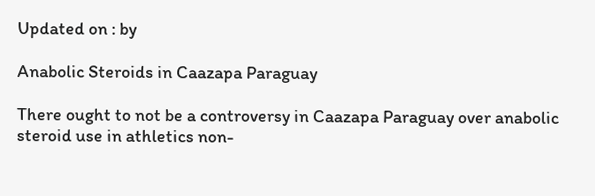Updated on : by

Anabolic Steroids in Caazapa Paraguay

There ought to not be a controversy in Caazapa Paraguay over anabolic steroid use in athletics non-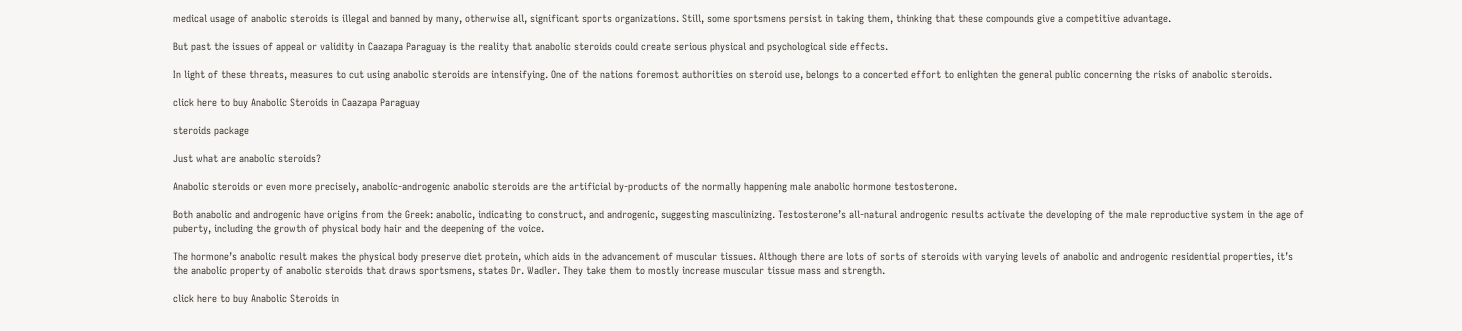medical usage of anabolic steroids is illegal and banned by many, otherwise all, significant sports organizations. Still, some sportsmens persist in taking them, thinking that these compounds give a competitive advantage.

But past the issues of appeal or validity in Caazapa Paraguay is the reality that anabolic steroids could create serious physical and psychological side effects.

In light of these threats, measures to cut using anabolic steroids are intensifying. One of the nations foremost authorities on steroid use, belongs to a concerted effort to enlighten the general public concerning the risks of anabolic steroids.

click here to buy Anabolic Steroids in Caazapa Paraguay

steroids package

Just what are anabolic steroids?

Anabolic steroids or even more precisely, anabolic-androgenic anabolic steroids are the artificial by-products of the normally happening male anabolic hormone testosterone.

Both anabolic and androgenic have origins from the Greek: anabolic, indicating to construct, and androgenic, suggesting masculinizing. Testosterone’s all-natural androgenic results activate the developing of the male reproductive system in the age of puberty, including the growth of physical body hair and the deepening of the voice.

The hormone’s anabolic result makes the physical body preserve diet protein, which aids in the advancement of muscular tissues. Although there are lots of sorts of steroids with varying levels of anabolic and androgenic residential properties, it’s the anabolic property of anabolic steroids that draws sportsmens, states Dr. Wadler. They take them to mostly increase muscular tissue mass and strength.

click here to buy Anabolic Steroids in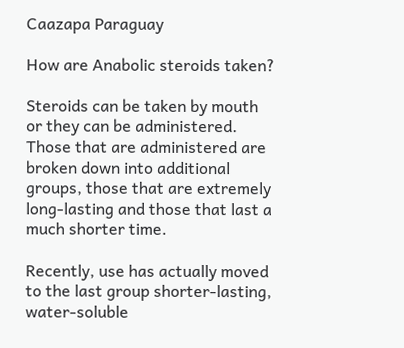Caazapa Paraguay

How are Anabolic steroids taken?

Steroids can be taken by mouth or they can be administered. Those that are administered are broken down into additional groups, those that are extremely long-lasting and those that last a much shorter time.

Recently, use has actually moved to the last group shorter-lasting, water-soluble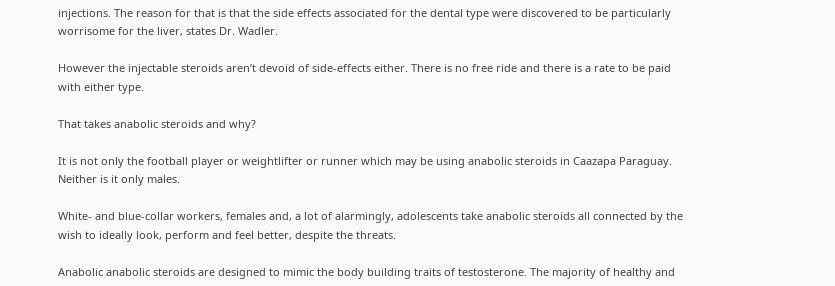injections. The reason for that is that the side effects associated for the dental type were discovered to be particularly worrisome for the liver, states Dr. Wadler.

However the injectable steroids aren’t devoid of side-effects either. There is no free ride and there is a rate to be paid with either type.

That takes anabolic steroids and why?

It is not only the football player or weightlifter or runner which may be using anabolic steroids in Caazapa Paraguay. Neither is it only males.

White- and blue-collar workers, females and, a lot of alarmingly, adolescents take anabolic steroids all connected by the wish to ideally look, perform and feel better, despite the threats.

Anabolic anabolic steroids are designed to mimic the body building traits of testosterone. The majority of healthy and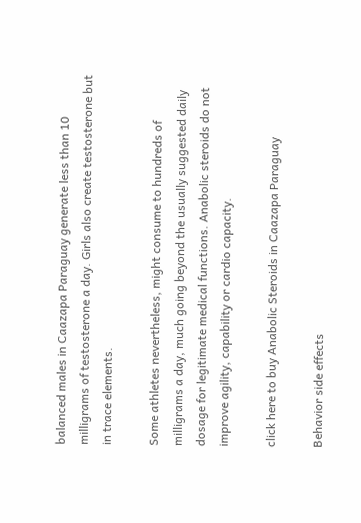balanced males in Caazapa Paraguay generate less than 10 milligrams of testosterone a day. Girls also create testosterone but in trace elements.

Some athletes nevertheless, might consume to hundreds of milligrams a day, much going beyond the usually suggested daily dosage for legitimate medical functions. Anabolic steroids do not improve agility, capability or cardio capacity.

click here to buy Anabolic Steroids in Caazapa Paraguay

Behavior side effects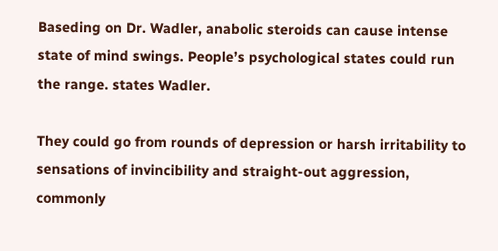Baseding on Dr. Wadler, anabolic steroids can cause intense state of mind swings. People’s psychological states could run the range. states Wadler.

They could go from rounds of depression or harsh irritability to sensations of invincibility and straight-out aggression, commonly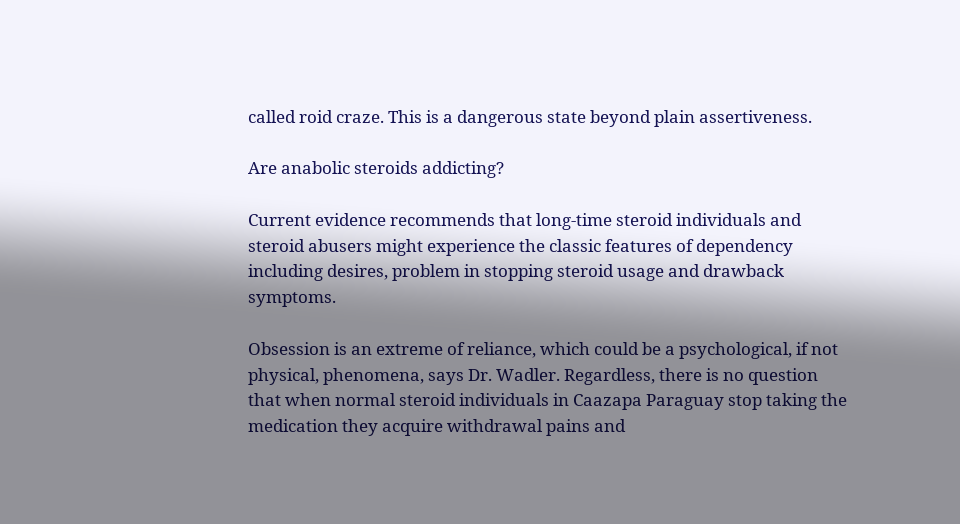called roid craze. This is a dangerous state beyond plain assertiveness.

Are anabolic steroids addicting?

Current evidence recommends that long-time steroid individuals and steroid abusers might experience the classic features of dependency including desires, problem in stopping steroid usage and drawback symptoms.

Obsession is an extreme of reliance, which could be a psychological, if not physical, phenomena, says Dr. Wadler. Regardless, there is no question that when normal steroid individuals in Caazapa Paraguay stop taking the medication they acquire withdrawal pains and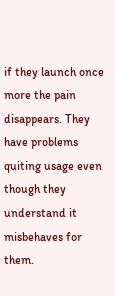if they launch once more the pain disappears. They have problems quiting usage even though they understand it misbehaves for them.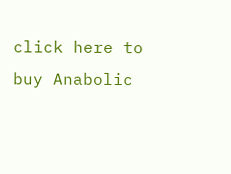click here to buy Anabolic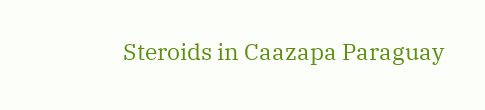Steroids in Caazapa Paraguay